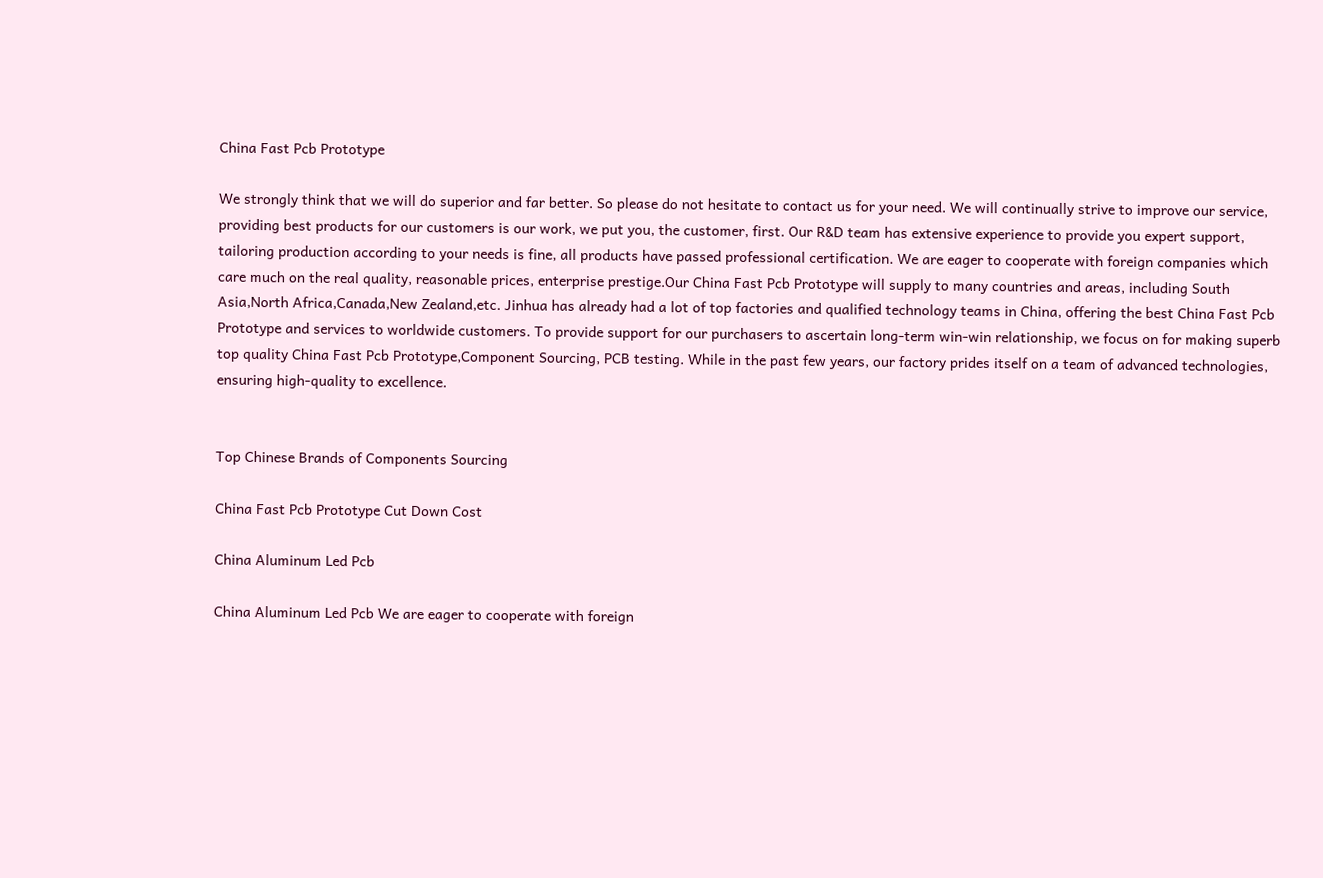China Fast Pcb Prototype

We strongly think that we will do superior and far better. So please do not hesitate to contact us for your need. We will continually strive to improve our service, providing best products for our customers is our work, we put you, the customer, first. Our R&D team has extensive experience to provide you expert support, tailoring production according to your needs is fine, all products have passed professional certification. We are eager to cooperate with foreign companies which care much on the real quality, reasonable prices, enterprise prestige.Our China Fast Pcb Prototype will supply to many countries and areas, including South Asia,North Africa,Canada,New Zealand,etc. Jinhua has already had a lot of top factories and qualified technology teams in China, offering the best China Fast Pcb Prototype and services to worldwide customers. To provide support for our purchasers to ascertain long-term win-win relationship, we focus on for making superb top quality China Fast Pcb Prototype,Component Sourcing, PCB testing. While in the past few years, our factory prides itself on a team of advanced technologies, ensuring high-quality to excellence.


Top Chinese Brands of Components Sourcing

China Fast Pcb Prototype Cut Down Cost

China Aluminum Led Pcb

China Aluminum Led Pcb We are eager to cooperate with foreign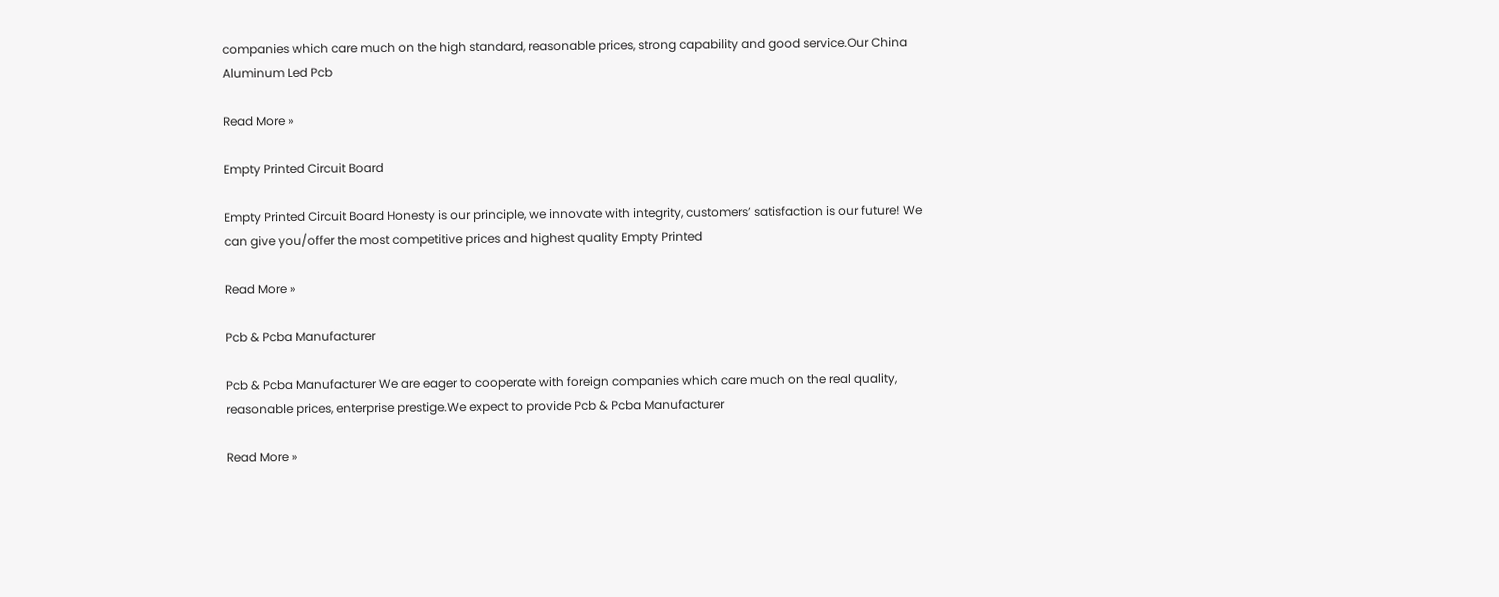companies which care much on the high standard, reasonable prices, strong capability and good service.Our China Aluminum Led Pcb

Read More »

Empty Printed Circuit Board

Empty Printed Circuit Board Honesty is our principle, we innovate with integrity, customers’ satisfaction is our future! We can give you/offer the most competitive prices and highest quality Empty Printed

Read More »

Pcb & Pcba Manufacturer

Pcb & Pcba Manufacturer We are eager to cooperate with foreign companies which care much on the real quality, reasonable prices, enterprise prestige.We expect to provide Pcb & Pcba Manufacturer

Read More »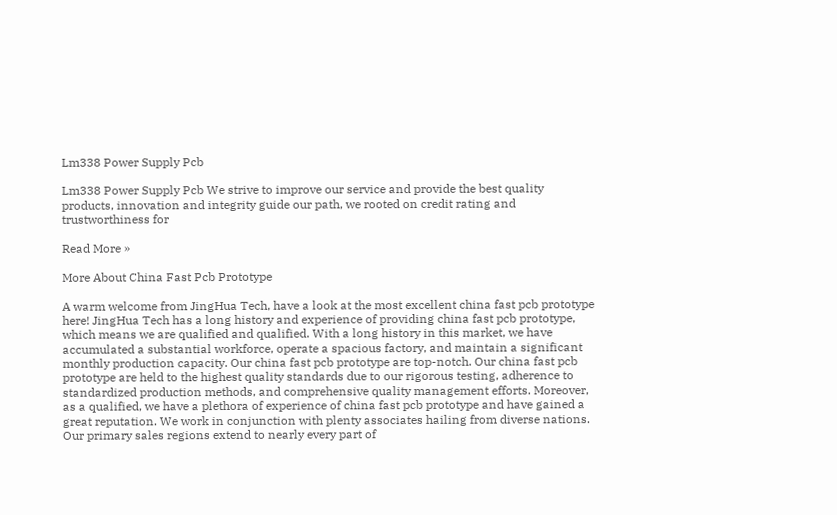Lm338 Power Supply Pcb

Lm338 Power Supply Pcb We strive to improve our service and provide the best quality products, innovation and integrity guide our path, we rooted on credit rating and trustworthiness for

Read More »

More About China Fast Pcb Prototype

A warm welcome from JingHua Tech, have a look at the most excellent china fast pcb prototype here! JingHua Tech has a long history and experience of providing china fast pcb prototype, which means we are qualified and qualified. With a long history in this market, we have accumulated a substantial workforce, operate a spacious factory, and maintain a significant monthly production capacity. Our china fast pcb prototype are top-notch. Our china fast pcb prototype are held to the highest quality standards due to our rigorous testing, adherence to standardized production methods, and comprehensive quality management efforts. Moreover, as a qualified, we have a plethora of experience of china fast pcb prototype and have gained a great reputation. We work in conjunction with plenty associates hailing from diverse nations. Our primary sales regions extend to nearly every part of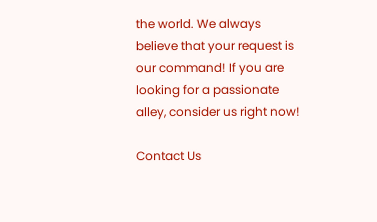the world. We always believe that your request is our command! If you are looking for a passionate alley, consider us right now!

Contact Us